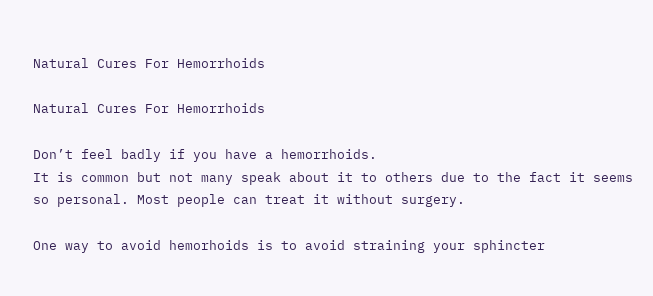Natural Cures For Hemorrhoids

Natural Cures For Hemorrhoids

Don’t feel badly if you have a hemorrhoids.
It is common but not many speak about it to others due to the fact it seems so personal. Most people can treat it without surgery.

One way to avoid hemorhoids is to avoid straining your sphincter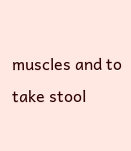muscles and to take stool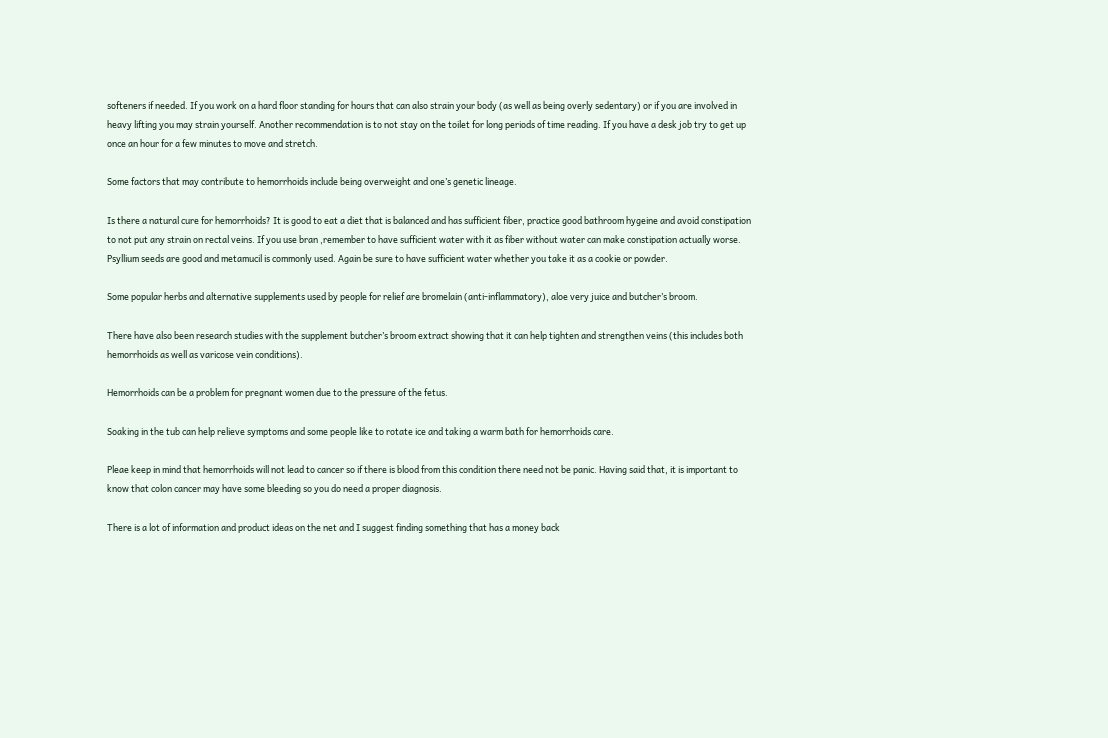softeners if needed. If you work on a hard floor standing for hours that can also strain your body (as well as being overly sedentary) or if you are involved in heavy lifting you may strain yourself. Another recommendation is to not stay on the toilet for long periods of time reading. If you have a desk job try to get up once an hour for a few minutes to move and stretch.

Some factors that may contribute to hemorrhoids include being overweight and one’s genetic lineage.

Is there a natural cure for hemorrhoids? It is good to eat a diet that is balanced and has sufficient fiber, practice good bathroom hygeine and avoid constipation to not put any strain on rectal veins. If you use bran ,remember to have sufficient water with it as fiber without water can make constipation actually worse. Psyllium seeds are good and metamucil is commonly used. Again be sure to have sufficient water whether you take it as a cookie or powder.

Some popular herbs and alternative supplements used by people for relief are bromelain (anti-inflammatory), aloe very juice and butcher’s broom.

There have also been research studies with the supplement butcher’s broom extract showing that it can help tighten and strengthen veins (this includes both hemorrhoids as well as varicose vein conditions).

Hemorrhoids can be a problem for pregnant women due to the pressure of the fetus.

Soaking in the tub can help relieve symptoms and some people like to rotate ice and taking a warm bath for hemorrhoids care.

Pleae keep in mind that hemorrhoids will not lead to cancer so if there is blood from this condition there need not be panic. Having said that, it is important to know that colon cancer may have some bleeding so you do need a proper diagnosis.

There is a lot of information and product ideas on the net and I suggest finding something that has a money back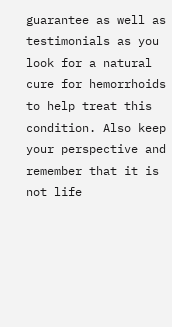guarantee as well as testimonials as you look for a natural cure for hemorrhoids to help treat this condition. Also keep your perspective and remember that it is not life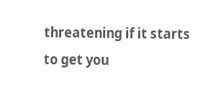threatening if it starts to get you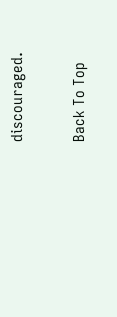discouraged.

Back To Top